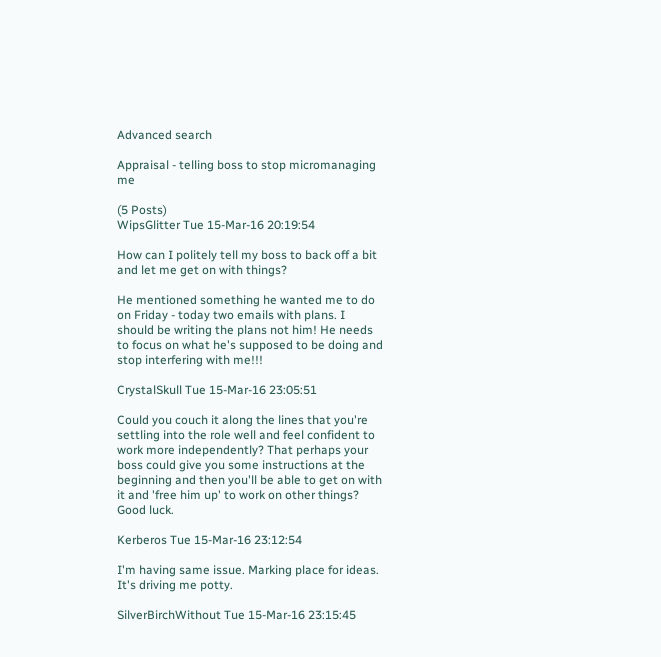Advanced search

Appraisal - telling boss to stop micromanaging me

(5 Posts)
WipsGlitter Tue 15-Mar-16 20:19:54

How can I politely tell my boss to back off a bit and let me get on with things?

He mentioned something he wanted me to do on Friday - today two emails with plans. I should be writing the plans not him! He needs to focus on what he's supposed to be doing and stop interfering with me!!!

CrystalSkull Tue 15-Mar-16 23:05:51

Could you couch it along the lines that you're settling into the role well and feel confident to work more independently? That perhaps your boss could give you some instructions at the beginning and then you'll be able to get on with it and 'free him up' to work on other things? Good luck.

Kerberos Tue 15-Mar-16 23:12:54

I'm having same issue. Marking place for ideas. It's driving me potty.

SilverBirchWithout Tue 15-Mar-16 23:15:45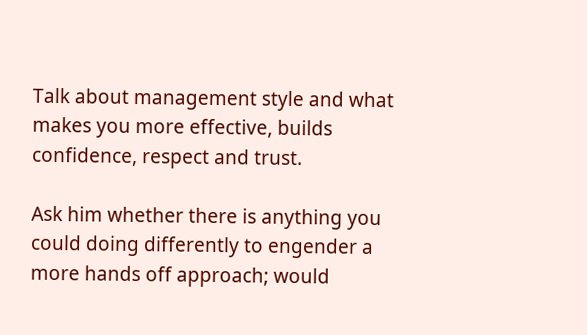Talk about management style and what makes you more effective, builds confidence, respect and trust.

Ask him whether there is anything you could doing differently to engender a more hands off approach; would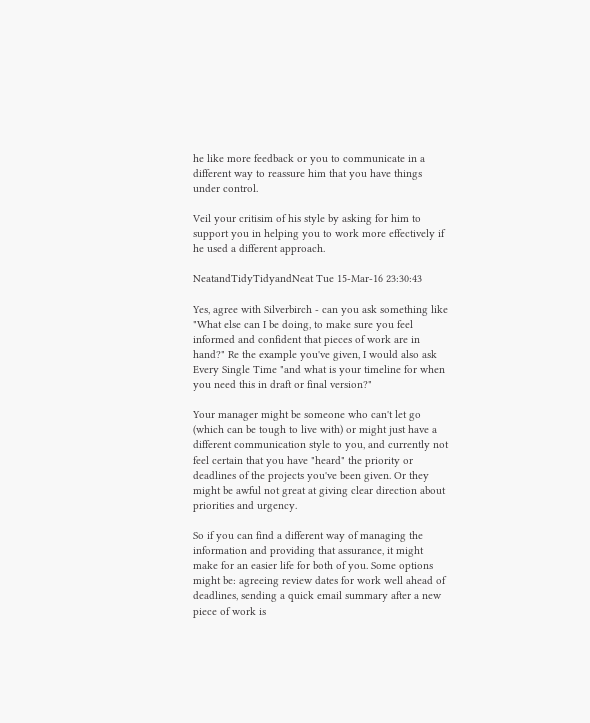he like more feedback or you to communicate in a different way to reassure him that you have things under control.

Veil your critisim of his style by asking for him to support you in helping you to work more effectively if he used a different approach.

NeatandTidyTidyandNeat Tue 15-Mar-16 23:30:43

Yes, agree with Silverbirch - can you ask something like "What else can I be doing, to make sure you feel informed and confident that pieces of work are in hand?" Re the example you've given, I would also ask Every Single Time "and what is your timeline for when you need this in draft or final version?"

Your manager might be someone who can't let go (which can be tough to live with) or might just have a different communication style to you, and currently not feel certain that you have "heard" the priority or deadlines of the projects you've been given. Or they might be awful not great at giving clear direction about priorities and urgency.

So if you can find a different way of managing the information and providing that assurance, it might make for an easier life for both of you. Some options might be: agreeing review dates for work well ahead of deadlines, sending a quick email summary after a new piece of work is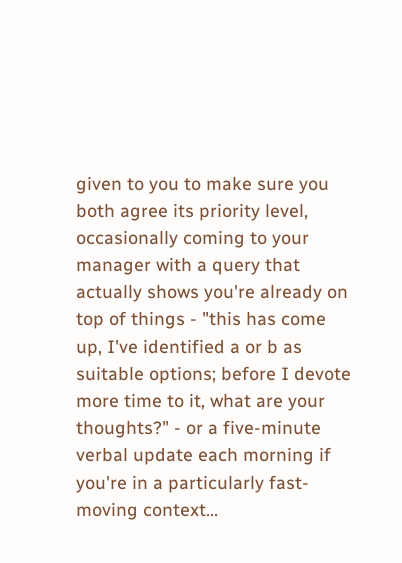given to you to make sure you both agree its priority level, occasionally coming to your manager with a query that actually shows you're already on top of things - "this has come up, I've identified a or b as suitable options; before I devote more time to it, what are your thoughts?" - or a five-minute verbal update each morning if you're in a particularly fast-moving context...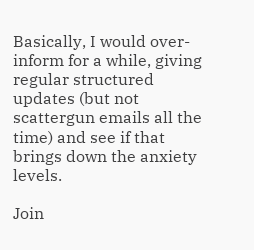Basically, I would over-inform for a while, giving regular structured updates (but not scattergun emails all the time) and see if that brings down the anxiety levels.

Join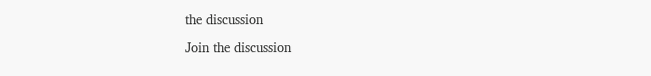the discussion

Join the discussion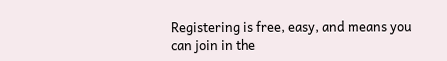Registering is free, easy, and means you can join in the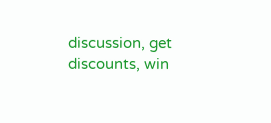discussion, get discounts, win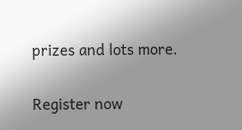prizes and lots more.

Register now